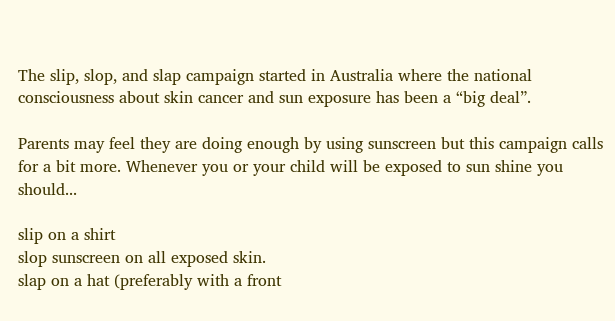The slip, slop, and slap campaign started in Australia where the national consciousness about skin cancer and sun exposure has been a “big deal”.

Parents may feel they are doing enough by using sunscreen but this campaign calls for a bit more. Whenever you or your child will be exposed to sun shine you should...

slip on a shirt
slop sunscreen on all exposed skin.
slap on a hat (preferably with a front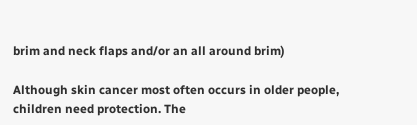brim and neck flaps and/or an all around brim)

Although skin cancer most often occurs in older people, children need protection. The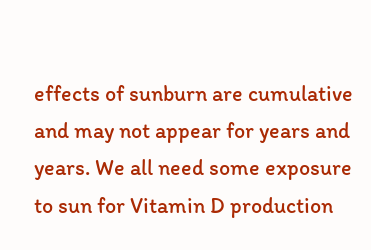effects of sunburn are cumulative and may not appear for years and years. We all need some exposure to sun for Vitamin D production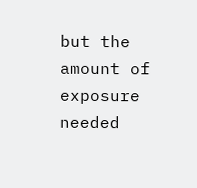but the amount of exposure needed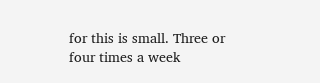for this is small. Three or four times a week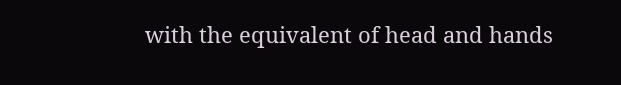with the equivalent of head and hands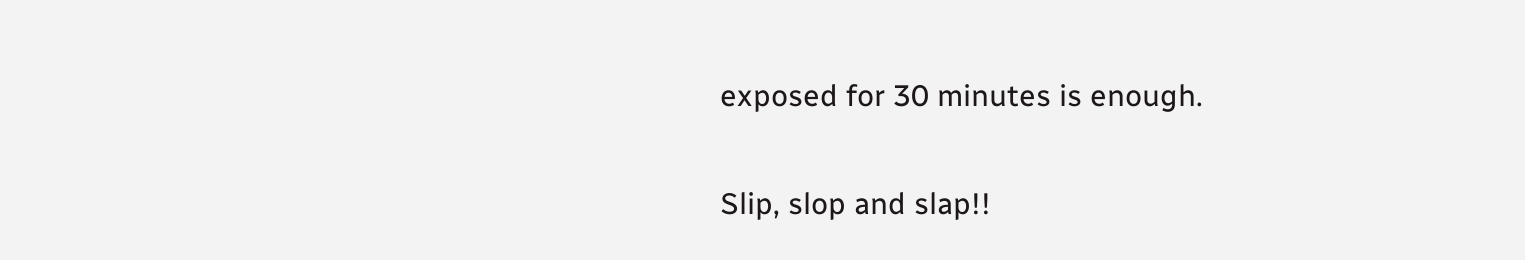exposed for 30 minutes is enough.

Slip, slop and slap!!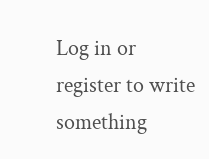Log in or register to write something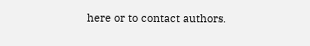here or to contact authors.